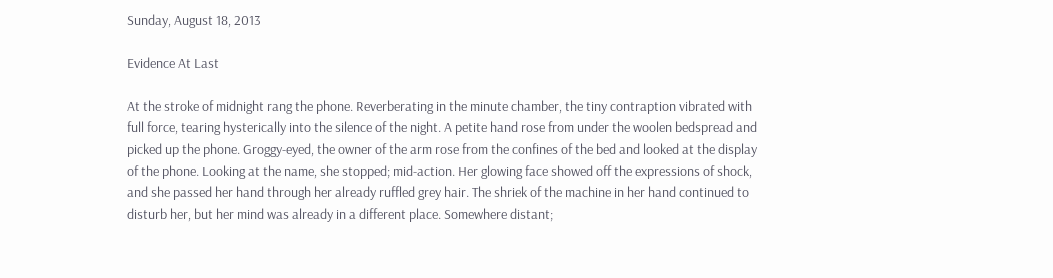Sunday, August 18, 2013

Evidence At Last

At the stroke of midnight rang the phone. Reverberating in the minute chamber, the tiny contraption vibrated with full force, tearing hysterically into the silence of the night. A petite hand rose from under the woolen bedspread and picked up the phone. Groggy-eyed, the owner of the arm rose from the confines of the bed and looked at the display of the phone. Looking at the name, she stopped; mid-action. Her glowing face showed off the expressions of shock, and she passed her hand through her already ruffled grey hair. The shriek of the machine in her hand continued to disturb her, but her mind was already in a different place. Somewhere distant;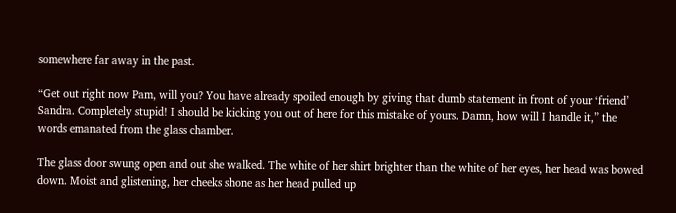somewhere far away in the past.

“Get out right now Pam, will you? You have already spoiled enough by giving that dumb statement in front of your ‘friend’ Sandra. Completely stupid! I should be kicking you out of here for this mistake of yours. Damn, how will I handle it,” the words emanated from the glass chamber.

The glass door swung open and out she walked. The white of her shirt brighter than the white of her eyes, her head was bowed down. Moist and glistening, her cheeks shone as her head pulled up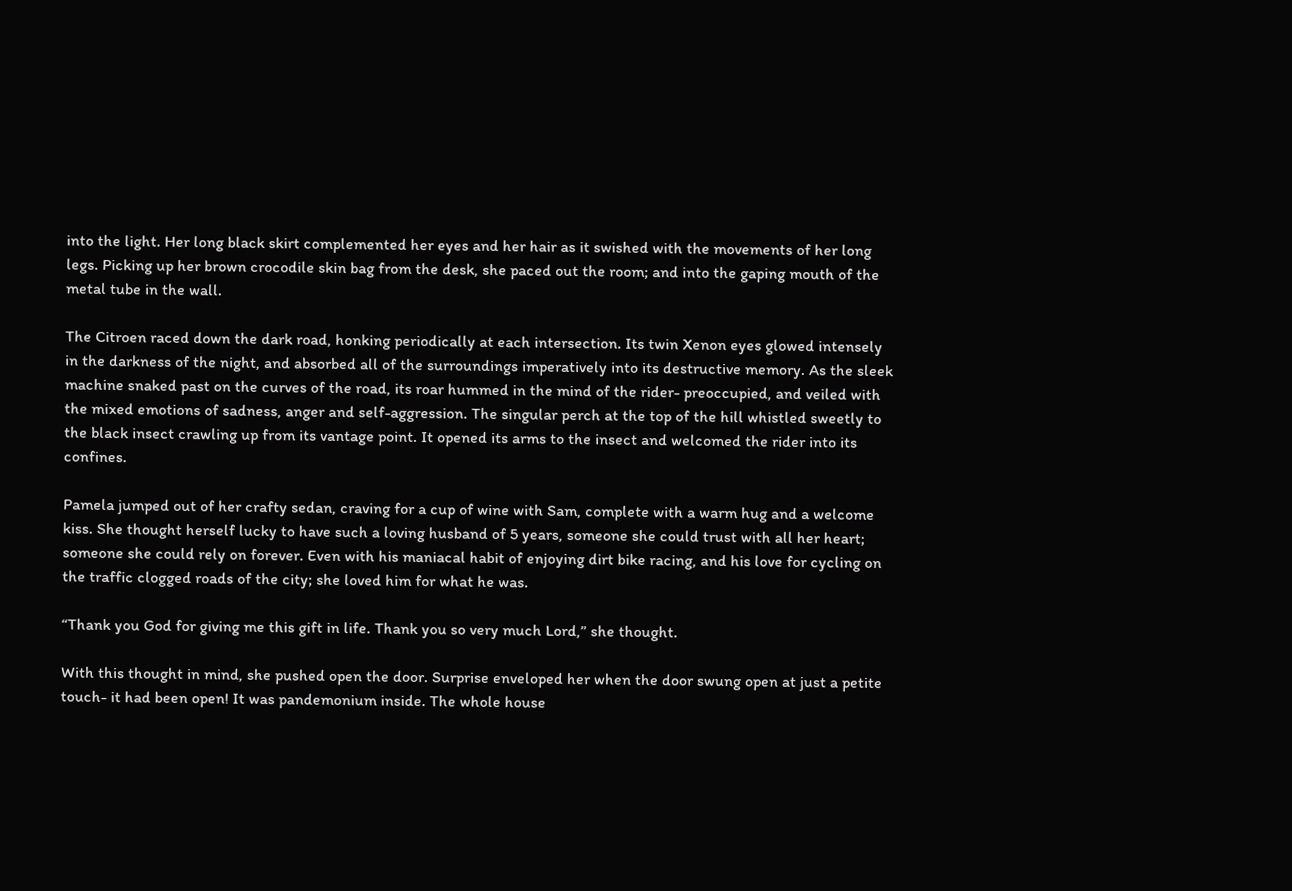into the light. Her long black skirt complemented her eyes and her hair as it swished with the movements of her long legs. Picking up her brown crocodile skin bag from the desk, she paced out the room; and into the gaping mouth of the metal tube in the wall.

The Citroen raced down the dark road, honking periodically at each intersection. Its twin Xenon eyes glowed intensely in the darkness of the night, and absorbed all of the surroundings imperatively into its destructive memory. As the sleek machine snaked past on the curves of the road, its roar hummed in the mind of the rider- preoccupied, and veiled with the mixed emotions of sadness, anger and self-aggression. The singular perch at the top of the hill whistled sweetly to the black insect crawling up from its vantage point. It opened its arms to the insect and welcomed the rider into its confines.

Pamela jumped out of her crafty sedan, craving for a cup of wine with Sam, complete with a warm hug and a welcome kiss. She thought herself lucky to have such a loving husband of 5 years, someone she could trust with all her heart; someone she could rely on forever. Even with his maniacal habit of enjoying dirt bike racing, and his love for cycling on the traffic clogged roads of the city; she loved him for what he was.

“Thank you God for giving me this gift in life. Thank you so very much Lord,” she thought.

With this thought in mind, she pushed open the door. Surprise enveloped her when the door swung open at just a petite touch- it had been open! It was pandemonium inside. The whole house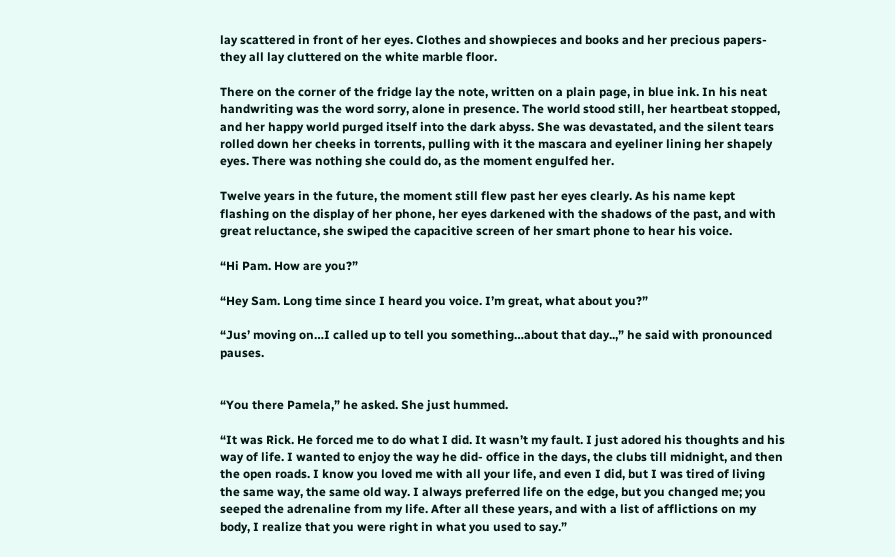lay scattered in front of her eyes. Clothes and showpieces and books and her precious papers- they all lay cluttered on the white marble floor.

There on the corner of the fridge lay the note, written on a plain page, in blue ink. In his neat handwriting was the word sorry, alone in presence. The world stood still, her heartbeat stopped, and her happy world purged itself into the dark abyss. She was devastated, and the silent tears rolled down her cheeks in torrents, pulling with it the mascara and eyeliner lining her shapely eyes. There was nothing she could do, as the moment engulfed her.

Twelve years in the future, the moment still flew past her eyes clearly. As his name kept flashing on the display of her phone, her eyes darkened with the shadows of the past, and with great reluctance, she swiped the capacitive screen of her smart phone to hear his voice.

“Hi Pam. How are you?”

“Hey Sam. Long time since I heard you voice. I’m great, what about you?”

“Jus’ moving on…I called up to tell you something…about that day..,” he said with pronounced pauses.


“You there Pamela,” he asked. She just hummed.

“It was Rick. He forced me to do what I did. It wasn’t my fault. I just adored his thoughts and his way of life. I wanted to enjoy the way he did- office in the days, the clubs till midnight, and then the open roads. I know you loved me with all your life, and even I did, but I was tired of living the same way, the same old way. I always preferred life on the edge, but you changed me; you seeped the adrenaline from my life. After all these years, and with a list of afflictions on my body, I realize that you were right in what you used to say.”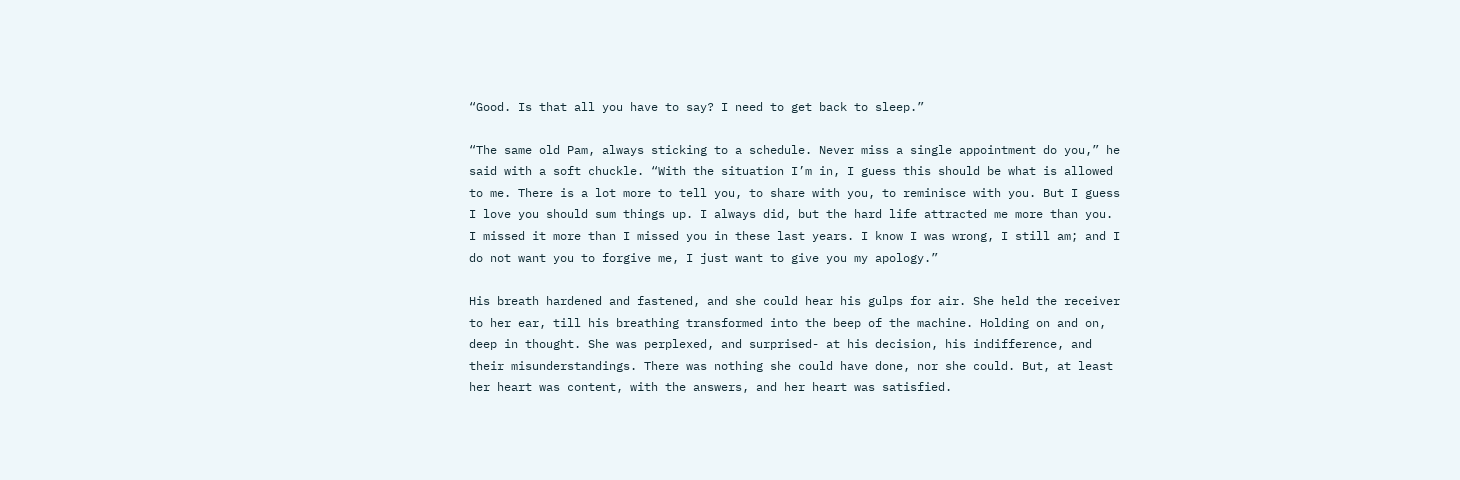“Good. Is that all you have to say? I need to get back to sleep.”

“The same old Pam, always sticking to a schedule. Never miss a single appointment do you,” he said with a soft chuckle. “With the situation I’m in, I guess this should be what is allowed to me. There is a lot more to tell you, to share with you, to reminisce with you. But I guess I love you should sum things up. I always did, but the hard life attracted me more than you. I missed it more than I missed you in these last years. I know I was wrong, I still am; and I do not want you to forgive me, I just want to give you my apology.”

His breath hardened and fastened, and she could hear his gulps for air. She held the receiver to her ear, till his breathing transformed into the beep of the machine. Holding on and on, deep in thought. She was perplexed, and surprised- at his decision, his indifference, and their misunderstandings. There was nothing she could have done, nor she could. But, at least her heart was content, with the answers, and her heart was satisfied.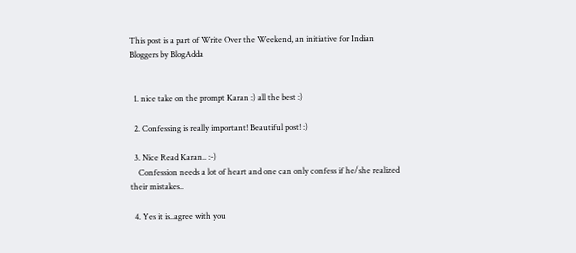This post is a part of Write Over the Weekend, an initiative for Indian Bloggers by BlogAdda


  1. nice take on the prompt Karan :) all the best :)

  2. Confessing is really important! Beautiful post! :)

  3. Nice Read Karan.. :-)
    Confession needs a lot of heart and one can only confess if he/she realized their mistakes..

  4. Yes it is..agree with you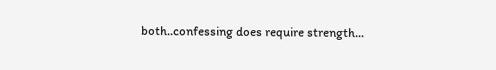both..confessing does require strength...